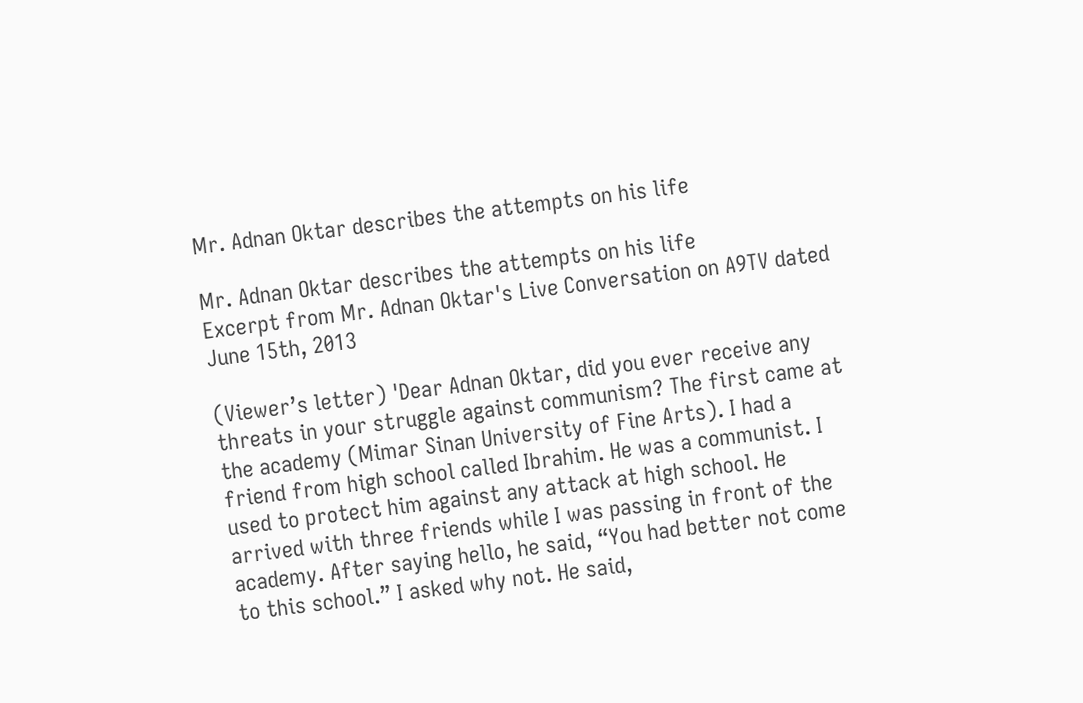Mr. Adnan Oktar describes the attempts on his life

Mr. Adnan Oktar describes the attempts on his life
Excerpt from Mr. Adnan Oktar's Live Conversation on A9TV dated June 15th, 2013

(Viewer’s letter) 'Dear Adnan Oktar, did you ever receive any threats in your struggle against communism? The first came at the academy (Mimar Sinan University of Fine Arts). I had a friend from high school called Ibrahim. He was a communist. I used to protect him against any attack at high school. He arrived with three friends while I was passing in front of the academy. After saying hello, he said, “You had better not come to this school.” I asked why not. He said,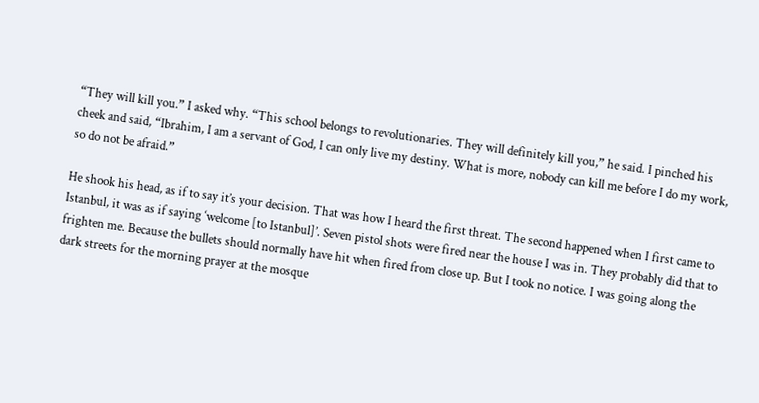“They will kill you.” I asked why. “This school belongs to revolutionaries. They will definitely kill you,” he said. I pinched his cheek and said, “Ibrahim, I am a servant of God, I can only live my destiny. What is more, nobody can kill me before I do my work, so do not be afraid.”

He shook his head, as if to say it’s your decision. That was how I heard the first threat. The second happened when I first came to Istanbul, it was as if saying ‘welcome [to Istanbul]’. Seven pistol shots were fired near the house I was in. They probably did that to frighten me. Because the bullets should normally have hit when fired from close up. But I took no notice. I was going along the dark streets for the morning prayer at the mosque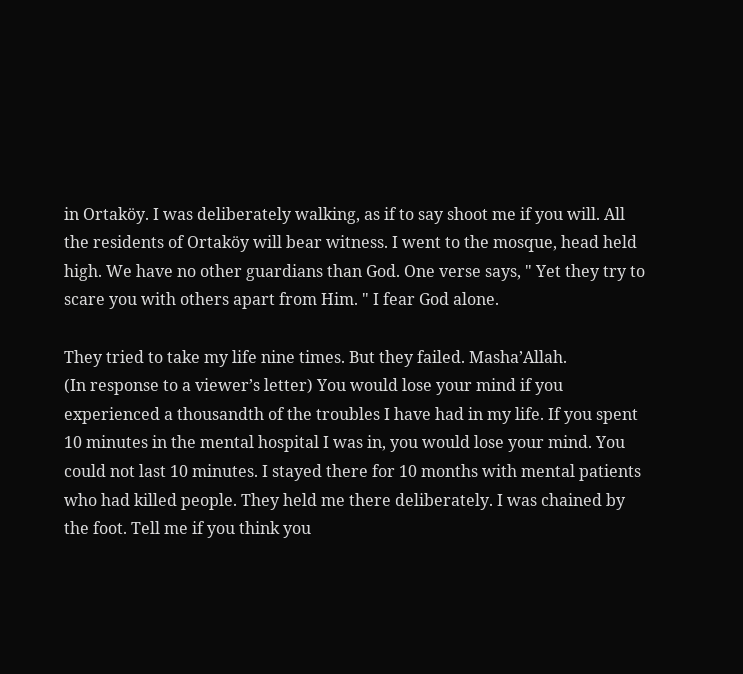in Ortaköy. I was deliberately walking, as if to say shoot me if you will. All the residents of Ortaköy will bear witness. I went to the mosque, head held high. We have no other guardians than God. One verse says, " Yet they try to scare you with others apart from Him. " I fear God alone.

They tried to take my life nine times. But they failed. Masha’Allah.
(In response to a viewer’s letter) You would lose your mind if you experienced a thousandth of the troubles I have had in my life. If you spent 10 minutes in the mental hospital I was in, you would lose your mind. You could not last 10 minutes. I stayed there for 10 months with mental patients who had killed people. They held me there deliberately. I was chained by the foot. Tell me if you think you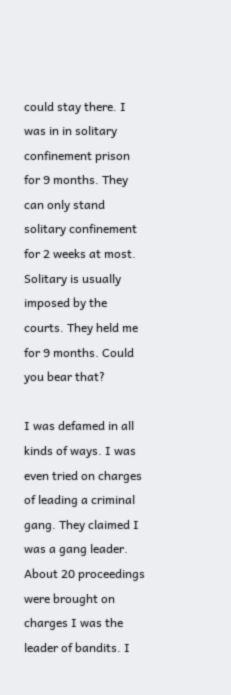could stay there. I was in in solitary confinement prison for 9 months. They can only stand solitary confinement for 2 weeks at most. Solitary is usually imposed by the courts. They held me for 9 months. Could you bear that?

I was defamed in all kinds of ways. I was even tried on charges of leading a criminal gang. They claimed I was a gang leader. About 20 proceedings were brought on charges I was the leader of bandits. I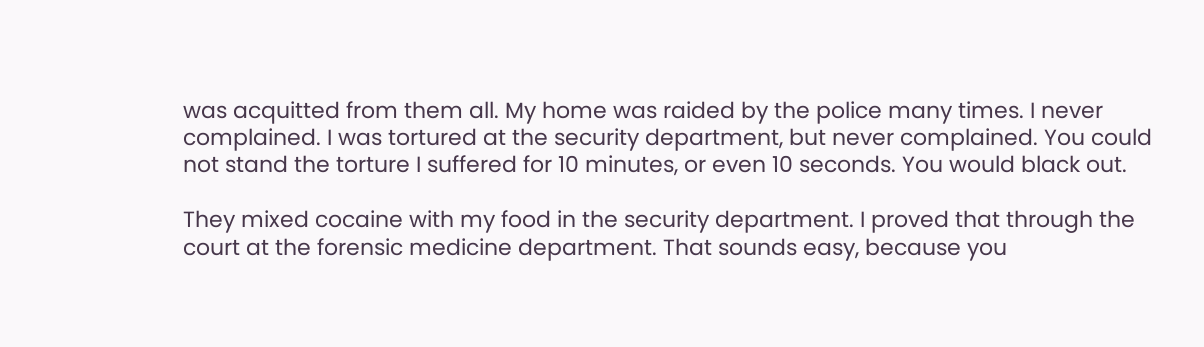was acquitted from them all. My home was raided by the police many times. I never complained. I was tortured at the security department, but never complained. You could not stand the torture I suffered for 10 minutes, or even 10 seconds. You would black out.

They mixed cocaine with my food in the security department. I proved that through the court at the forensic medicine department. That sounds easy, because you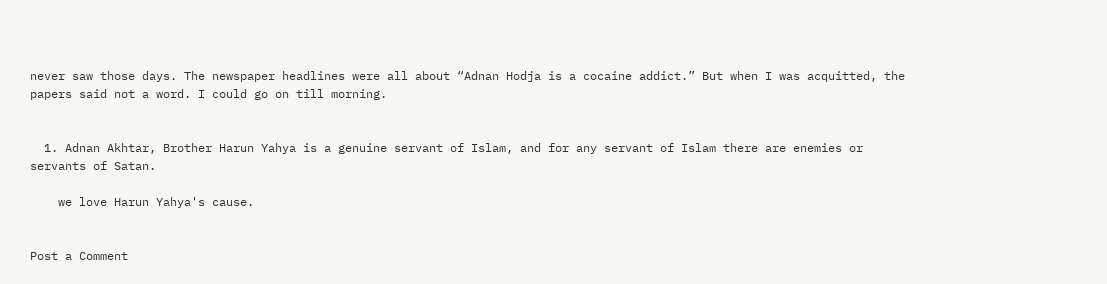never saw those days. The newspaper headlines were all about “Adnan Hodja is a cocaine addict.” But when I was acquitted, the papers said not a word. I could go on till morning.


  1. Adnan Akhtar, Brother Harun Yahya is a genuine servant of Islam, and for any servant of Islam there are enemies or servants of Satan.

    we love Harun Yahya's cause.


Post a Comment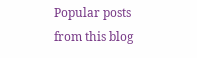Popular posts from this blog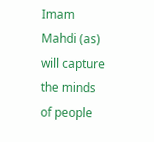Imam Mahdi (as) will capture the minds of people